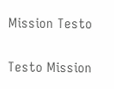Mission Testo

Testo Mission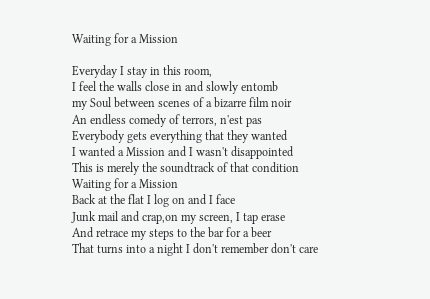Waiting for a Mission

Everyday I stay in this room,
I feel the walls close in and slowly entomb
my Soul between scenes of a bizarre film noir
An endless comedy of terrors, n'est pas
Everybody gets everything that they wanted
I wanted a Mission and I wasn't disappointed
This is merely the soundtrack of that condition
Waiting for a Mission
Back at the flat I log on and I face
Junk mail and crap,on my screen, I tap erase
And retrace my steps to the bar for a beer
That turns into a night I don't remember don't care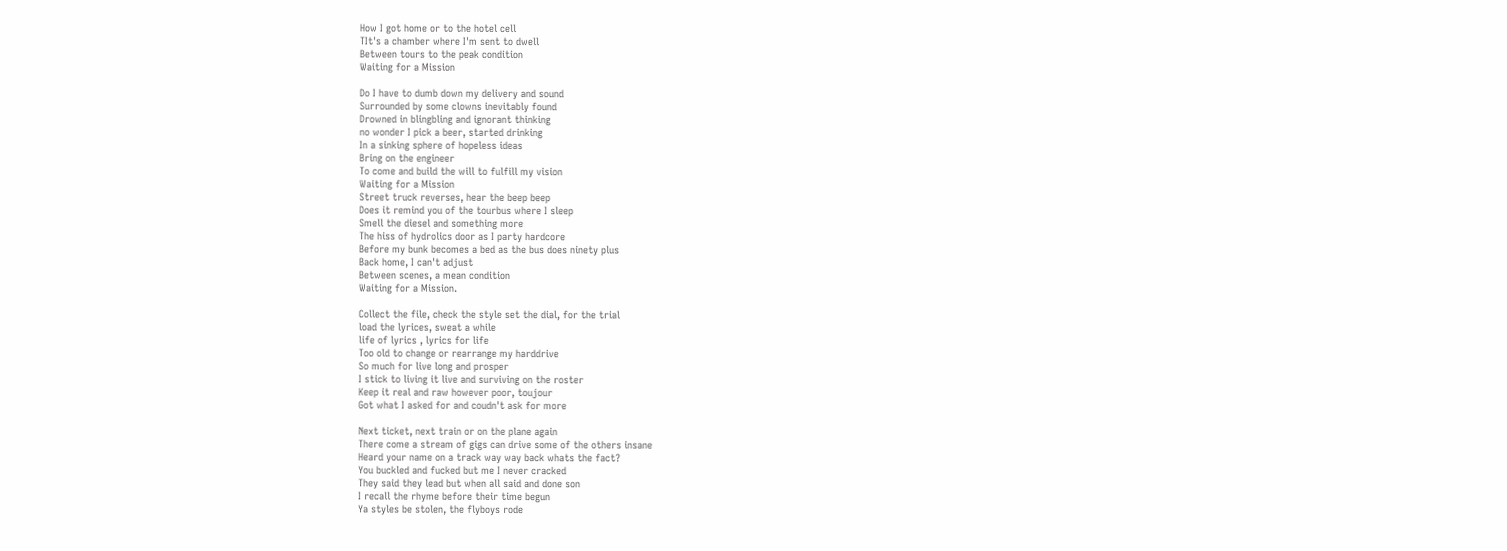How I got home or to the hotel cell
TIt's a chamber where I'm sent to dwell
Between tours to the peak condition
Waiting for a Mission

Do I have to dumb down my delivery and sound
Surrounded by some clowns inevitably found
Drowned in blingbling and ignorant thinking
no wonder I pick a beer, started drinking
In a sinking sphere of hopeless ideas
Bring on the engineer
To come and build the will to fulfill my vision
Waiting for a Mission
Street truck reverses, hear the beep beep
Does it remind you of the tourbus where I sleep
Smell the diesel and something more
The hiss of hydrolics door as I party hardcore
Before my bunk becomes a bed as the bus does ninety plus
Back home, I can't adjust
Between scenes, a mean condition
Waiting for a Mission.

Collect the file, check the style set the dial, for the trial
load the lyrices, sweat a while
life of lyrics , lyrics for life
Too old to change or rearrange my harddrive
So much for live long and prosper
I stick to living it live and surviving on the roster
Keep it real and raw however poor, toujour
Got what I asked for and coudn't ask for more

Next ticket, next train or on the plane again
There come a stream of gigs can drive some of the others insane
Heard your name on a track way way back whats the fact?
You buckled and fucked but me I never cracked
They said they lead but when all said and done son
I recall the rhyme before their time begun
Ya styles be stolen, the flyboys rode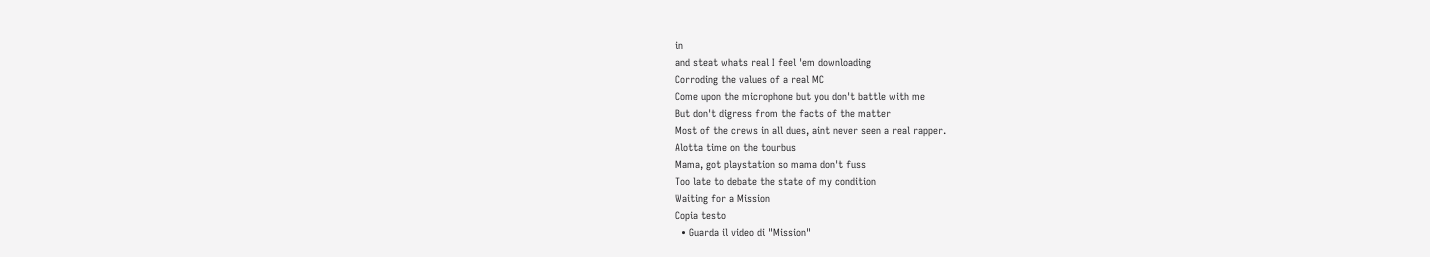in
and steat whats real I feel 'em downloading
Corroding the values of a real MC
Come upon the microphone but you don't battle with me
But don't digress from the facts of the matter
Most of the crews in all dues, aint never seen a real rapper.
Alotta time on the tourbus
Mama, got playstation so mama don't fuss
Too late to debate the state of my condition
Waiting for a Mission
Copia testo
  • Guarda il video di "Mission"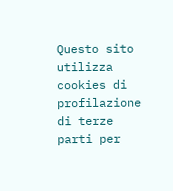Questo sito utilizza cookies di profilazione di terze parti per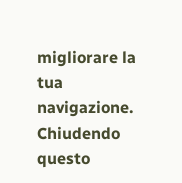migliorare la tua navigazione. Chiudendo questo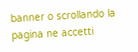banner o scrollando la pagina ne accetti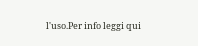l'uso.Per info leggi qui